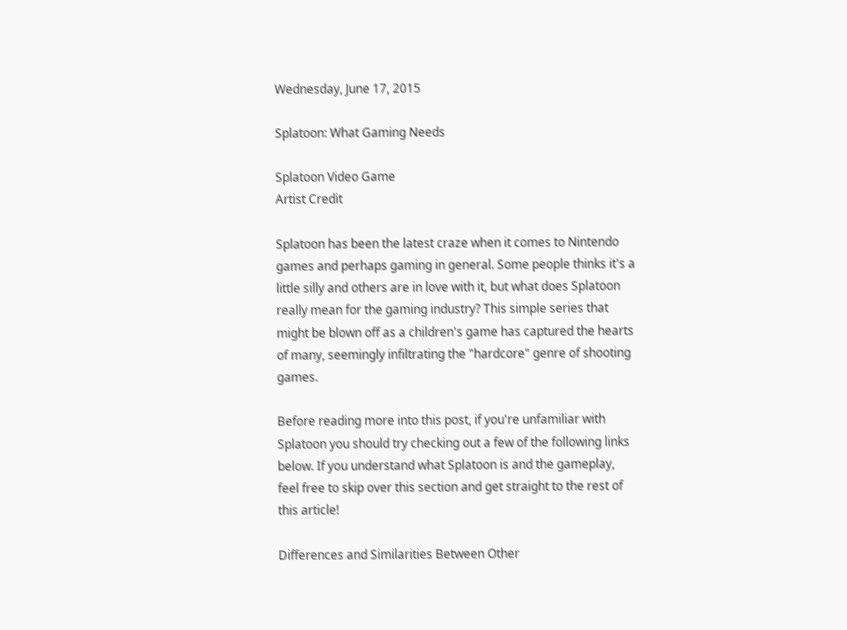Wednesday, June 17, 2015

Splatoon: What Gaming Needs

Splatoon Video Game
Artist Credit

Splatoon has been the latest craze when it comes to Nintendo games and perhaps gaming in general. Some people thinks it's a little silly and others are in love with it, but what does Splatoon really mean for the gaming industry? This simple series that might be blown off as a children's game has captured the hearts of many, seemingly infiltrating the "hardcore" genre of shooting games.

Before reading more into this post, if you're unfamiliar with Splatoon you should try checking out a few of the following links below. If you understand what Splatoon is and the gameplay, feel free to skip over this section and get straight to the rest of this article!

Differences and Similarities Between Other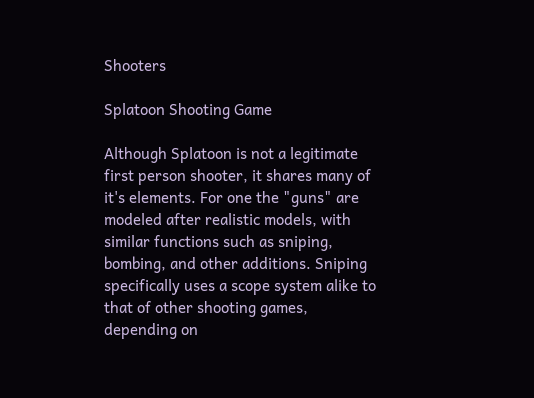Shooters

Splatoon Shooting Game

Although Splatoon is not a legitimate first person shooter, it shares many of it's elements. For one the "guns" are modeled after realistic models, with similar functions such as sniping, bombing, and other additions. Sniping specifically uses a scope system alike to that of other shooting games, depending on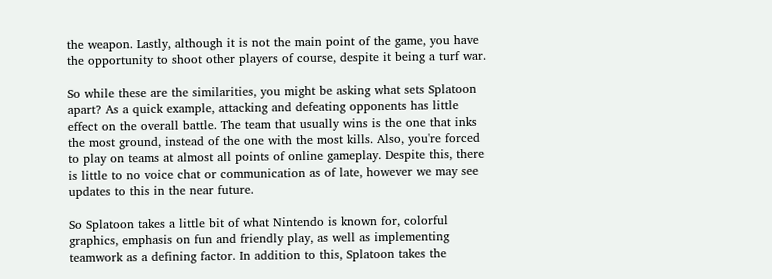the weapon. Lastly, although it is not the main point of the game, you have the opportunity to shoot other players of course, despite it being a turf war.

So while these are the similarities, you might be asking what sets Splatoon apart? As a quick example, attacking and defeating opponents has little effect on the overall battle. The team that usually wins is the one that inks the most ground, instead of the one with the most kills. Also, you're forced to play on teams at almost all points of online gameplay. Despite this, there is little to no voice chat or communication as of late, however we may see updates to this in the near future.

So Splatoon takes a little bit of what Nintendo is known for, colorful graphics, emphasis on fun and friendly play, as well as implementing teamwork as a defining factor. In addition to this, Splatoon takes the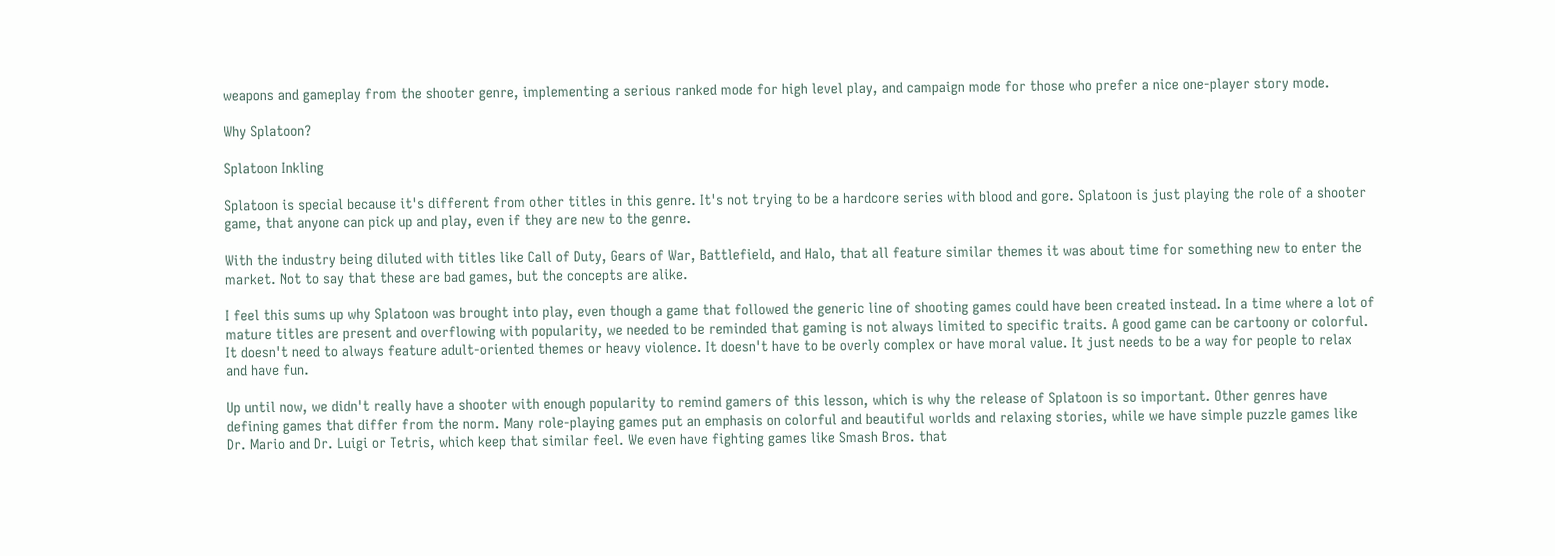weapons and gameplay from the shooter genre, implementing a serious ranked mode for high level play, and campaign mode for those who prefer a nice one-player story mode.

Why Splatoon?

Splatoon Inkling

Splatoon is special because it's different from other titles in this genre. It's not trying to be a hardcore series with blood and gore. Splatoon is just playing the role of a shooter game, that anyone can pick up and play, even if they are new to the genre.

With the industry being diluted with titles like Call of Duty, Gears of War, Battlefield, and Halo, that all feature similar themes it was about time for something new to enter the market. Not to say that these are bad games, but the concepts are alike.

I feel this sums up why Splatoon was brought into play, even though a game that followed the generic line of shooting games could have been created instead. In a time where a lot of mature titles are present and overflowing with popularity, we needed to be reminded that gaming is not always limited to specific traits. A good game can be cartoony or colorful. It doesn't need to always feature adult-oriented themes or heavy violence. It doesn't have to be overly complex or have moral value. It just needs to be a way for people to relax and have fun.

Up until now, we didn't really have a shooter with enough popularity to remind gamers of this lesson, which is why the release of Splatoon is so important. Other genres have defining games that differ from the norm. Many role-playing games put an emphasis on colorful and beautiful worlds and relaxing stories, while we have simple puzzle games like Dr. Mario and Dr. Luigi or Tetris, which keep that similar feel. We even have fighting games like Smash Bros. that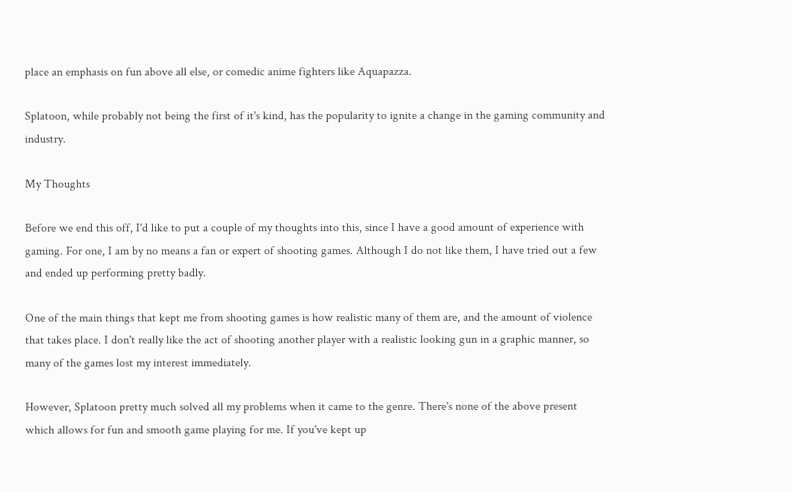place an emphasis on fun above all else, or comedic anime fighters like Aquapazza.

Splatoon, while probably not being the first of it's kind, has the popularity to ignite a change in the gaming community and industry.

My Thoughts

Before we end this off, I'd like to put a couple of my thoughts into this, since I have a good amount of experience with gaming. For one, I am by no means a fan or expert of shooting games. Although I do not like them, I have tried out a few and ended up performing pretty badly.

One of the main things that kept me from shooting games is how realistic many of them are, and the amount of violence that takes place. I don't really like the act of shooting another player with a realistic looking gun in a graphic manner, so many of the games lost my interest immediately.

However, Splatoon pretty much solved all my problems when it came to the genre. There's none of the above present which allows for fun and smooth game playing for me. If you've kept up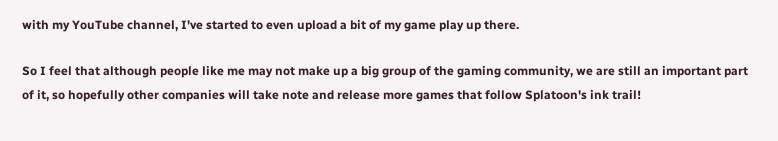with my YouTube channel, I've started to even upload a bit of my game play up there.

So I feel that although people like me may not make up a big group of the gaming community, we are still an important part of it, so hopefully other companies will take note and release more games that follow Splatoon's ink trail!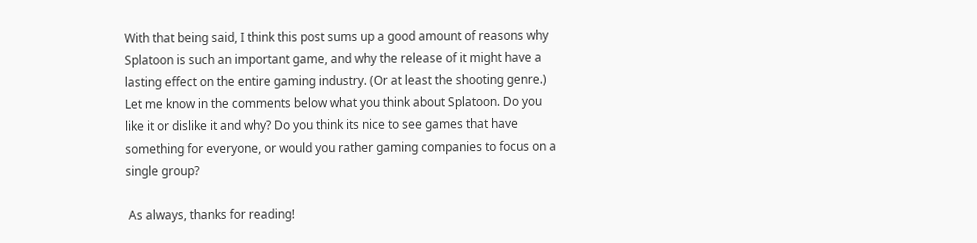With that being said, I think this post sums up a good amount of reasons why Splatoon is such an important game, and why the release of it might have a lasting effect on the entire gaming industry. (Or at least the shooting genre.) Let me know in the comments below what you think about Splatoon. Do you like it or dislike it and why? Do you think its nice to see games that have something for everyone, or would you rather gaming companies to focus on a single group?

 As always, thanks for reading!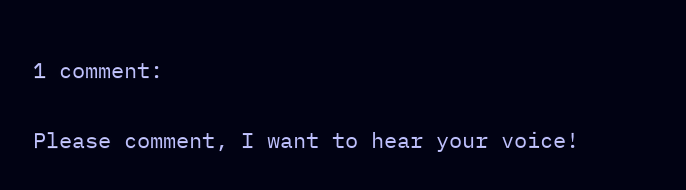1 comment:

Please comment, I want to hear your voice!